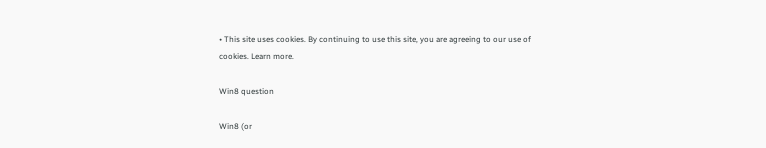• This site uses cookies. By continuing to use this site, you are agreeing to our use of cookies. Learn more.

Win8 question

Win8 (or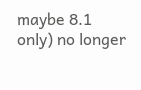maybe 8.1 only) no longer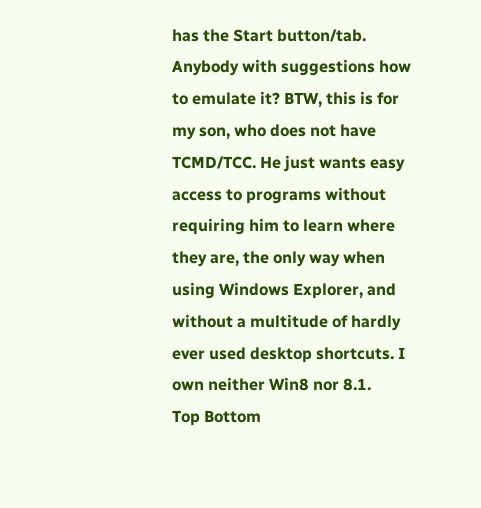has the Start button/tab. Anybody with suggestions how to emulate it? BTW, this is for my son, who does not have TCMD/TCC. He just wants easy access to programs without requiring him to learn where they are, the only way when using Windows Explorer, and without a multitude of hardly ever used desktop shortcuts. I own neither Win8 nor 8.1.
Top Bottom